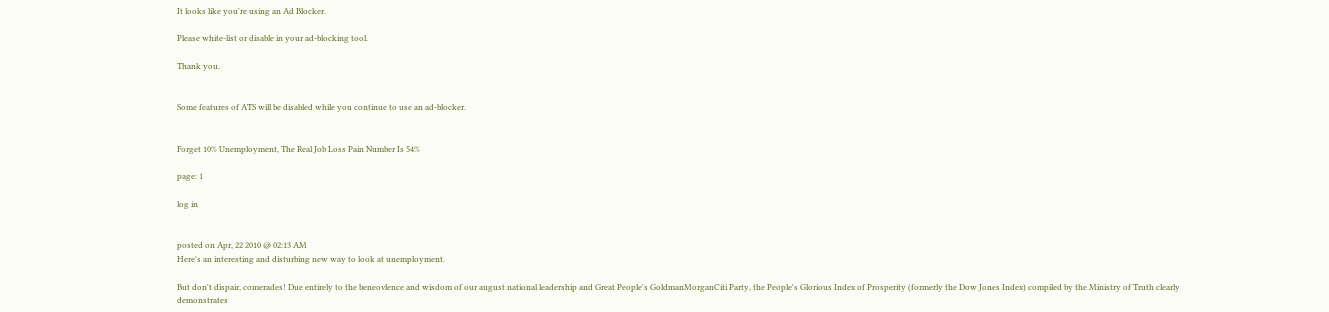It looks like you're using an Ad Blocker.

Please white-list or disable in your ad-blocking tool.

Thank you.


Some features of ATS will be disabled while you continue to use an ad-blocker.


Forget 10% Unemployment, The Real Job Loss Pain Number Is 54%

page: 1

log in


posted on Apr, 22 2010 @ 02:13 AM
Here's an interesting and disturbing new way to look at unemployment.

But don't dispair, comerades! Due entirely to the beneovlence and wisdom of our august national leadership and Great People's GoldmanMorganCiti Party, the People's Glorious Index of Prosperity (formerly the Dow Jones Index) compiled by the Ministry of Truth clearly demonstrates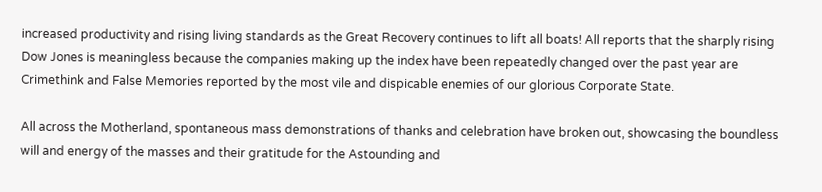increased productivity and rising living standards as the Great Recovery continues to lift all boats! All reports that the sharply rising Dow Jones is meaningless because the companies making up the index have been repeatedly changed over the past year are Crimethink and False Memories reported by the most vile and dispicable enemies of our glorious Corporate State.

All across the Motherland, spontaneous mass demonstrations of thanks and celebration have broken out, showcasing the boundless will and energy of the masses and their gratitude for the Astounding and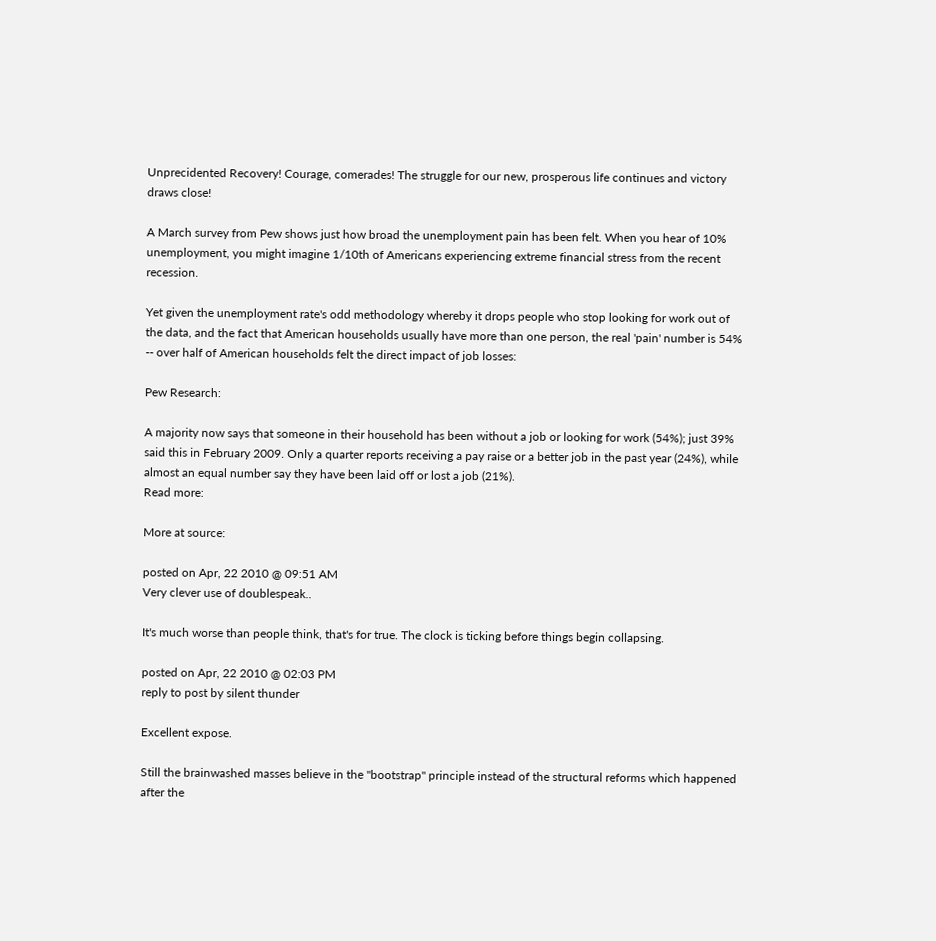Unprecidented Recovery! Courage, comerades! The struggle for our new, prosperous life continues and victory draws close!

A March survey from Pew shows just how broad the unemployment pain has been felt. When you hear of 10% unemployment, you might imagine 1/10th of Americans experiencing extreme financial stress from the recent recession.

Yet given the unemployment rate's odd methodology whereby it drops people who stop looking for work out of the data, and the fact that American households usually have more than one person, the real 'pain' number is 54% -- over half of American households felt the direct impact of job losses:

Pew Research:

A majority now says that someone in their household has been without a job or looking for work (54%); just 39% said this in February 2009. Only a quarter reports receiving a pay raise or a better job in the past year (24%), while almost an equal number say they have been laid off or lost a job (21%).
Read more:

More at source:

posted on Apr, 22 2010 @ 09:51 AM
Very clever use of doublespeak..

It's much worse than people think, that's for true. The clock is ticking before things begin collapsing.

posted on Apr, 22 2010 @ 02:03 PM
reply to post by silent thunder

Excellent expose.

Still the brainwashed masses believe in the "bootstrap" principle instead of the structural reforms which happened after the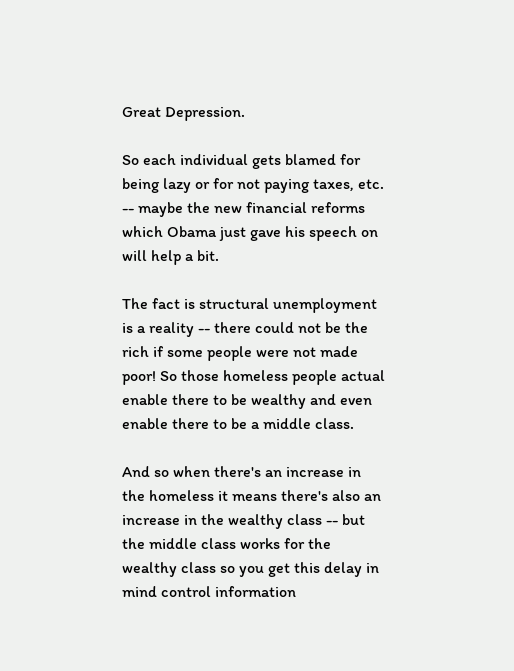Great Depression.

So each individual gets blamed for being lazy or for not paying taxes, etc. -- maybe the new financial reforms which Obama just gave his speech on will help a bit.

The fact is structural unemployment is a reality -- there could not be the rich if some people were not made poor! So those homeless people actual enable there to be wealthy and even enable there to be a middle class.

And so when there's an increase in the homeless it means there's also an increase in the wealthy class -- but the middle class works for the wealthy class so you get this delay in mind control information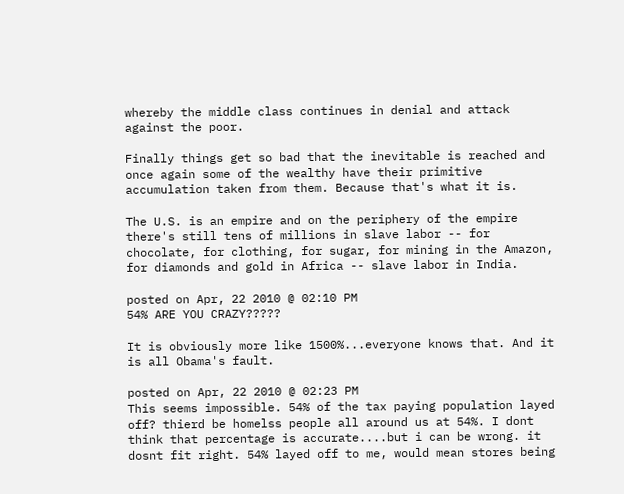whereby the middle class continues in denial and attack against the poor.

Finally things get so bad that the inevitable is reached and once again some of the wealthy have their primitive accumulation taken from them. Because that's what it is.

The U.S. is an empire and on the periphery of the empire there's still tens of millions in slave labor -- for chocolate, for clothing, for sugar, for mining in the Amazon, for diamonds and gold in Africa -- slave labor in India.

posted on Apr, 22 2010 @ 02:10 PM
54% ARE YOU CRAZY?????

It is obviously more like 1500%...everyone knows that. And it is all Obama's fault.

posted on Apr, 22 2010 @ 02:23 PM
This seems impossible. 54% of the tax paying population layed off? thierd be homelss people all around us at 54%. I dont think that percentage is accurate....but i can be wrong. it dosnt fit right. 54% layed off to me, would mean stores being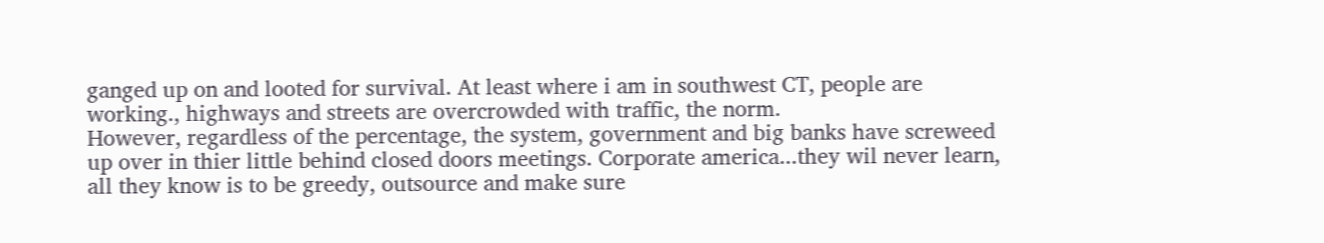ganged up on and looted for survival. At least where i am in southwest CT, people are working., highways and streets are overcrowded with traffic, the norm.
However, regardless of the percentage, the system, government and big banks have screweed up over in thier little behind closed doors meetings. Corporate america...they wil never learn, all they know is to be greedy, outsource and make sure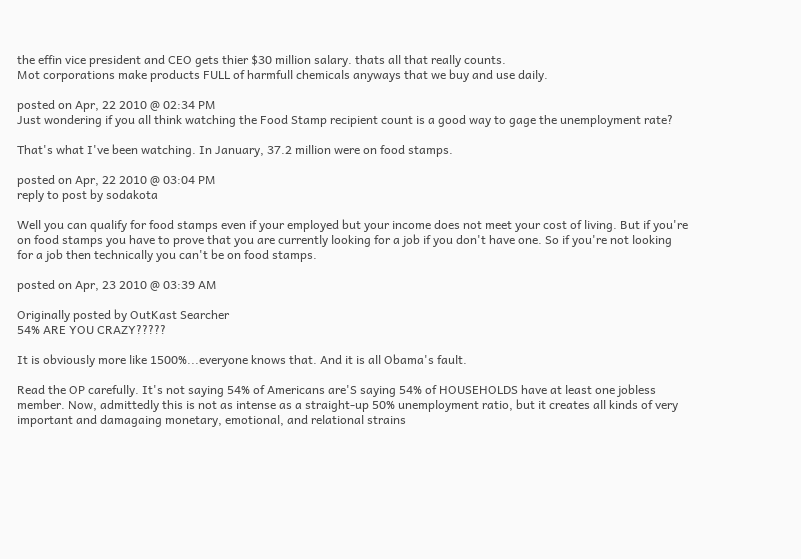the effin vice president and CEO gets thier $30 million salary. thats all that really counts.
Mot corporations make products FULL of harmfull chemicals anyways that we buy and use daily.

posted on Apr, 22 2010 @ 02:34 PM
Just wondering if you all think watching the Food Stamp recipient count is a good way to gage the unemployment rate?

That's what I've been watching. In January, 37.2 million were on food stamps.

posted on Apr, 22 2010 @ 03:04 PM
reply to post by sodakota

Well you can qualify for food stamps even if your employed but your income does not meet your cost of living. But if you're on food stamps you have to prove that you are currently looking for a job if you don't have one. So if you're not looking for a job then technically you can't be on food stamps.

posted on Apr, 23 2010 @ 03:39 AM

Originally posted by OutKast Searcher
54% ARE YOU CRAZY?????

It is obviously more like 1500%...everyone knows that. And it is all Obama's fault.

Read the OP carefully. It's not saying 54% of Americans are'S saying 54% of HOUSEHOLDS have at least one jobless member. Now, admittedly this is not as intense as a straight-up 50% unemployment ratio, but it creates all kinds of very important and damagaing monetary, emotional, and relational strains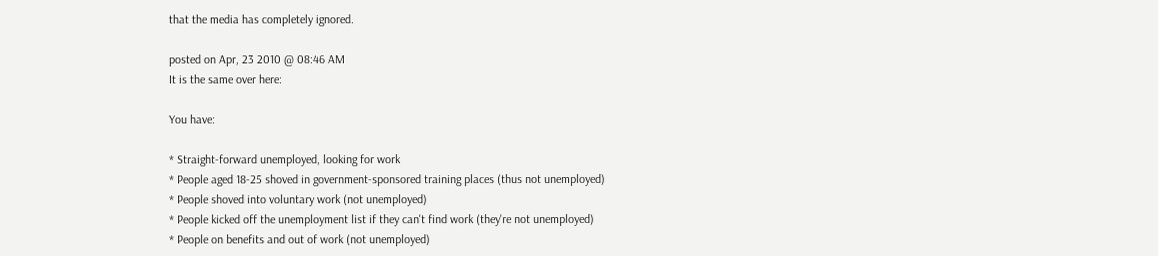that the media has completely ignored.

posted on Apr, 23 2010 @ 08:46 AM
It is the same over here:

You have:

* Straight-forward unemployed, looking for work
* People aged 18-25 shoved in government-sponsored training places (thus not unemployed)
* People shoved into voluntary work (not unemployed)
* People kicked off the unemployment list if they can't find work (they're not unemployed)
* People on benefits and out of work (not unemployed)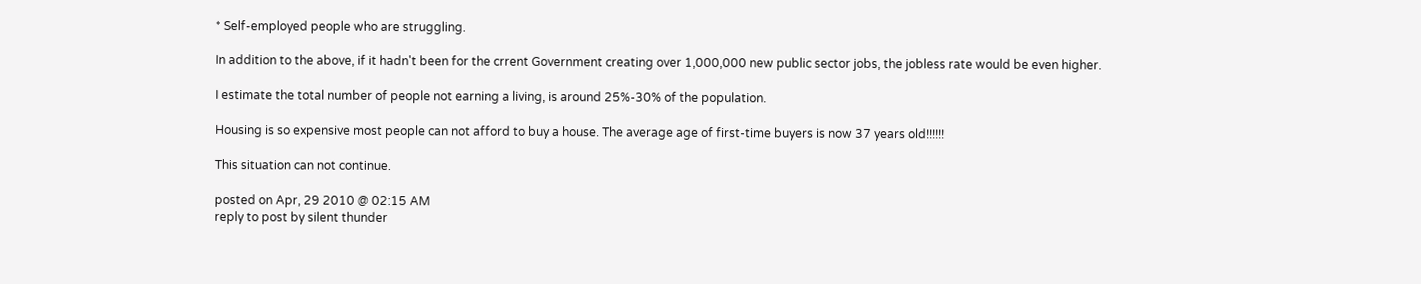* Self-employed people who are struggling.

In addition to the above, if it hadn't been for the crrent Government creating over 1,000,000 new public sector jobs, the jobless rate would be even higher.

I estimate the total number of people not earning a living, is around 25%-30% of the population.

Housing is so expensive most people can not afford to buy a house. The average age of first-time buyers is now 37 years old!!!!!!

This situation can not continue.

posted on Apr, 29 2010 @ 02:15 AM
reply to post by silent thunder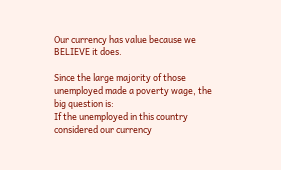Our currency has value because we BELIEVE it does.

Since the large majority of those unemployed made a poverty wage, the big question is:
If the unemployed in this country considered our currency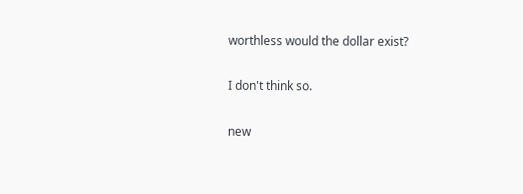worthless would the dollar exist?

I don't think so.

new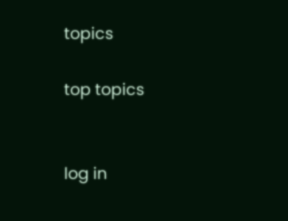topics

top topics


log in